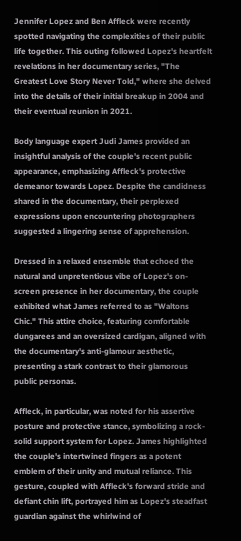Jennifer Lopez and Ben Affleck were recently spotted navigating the complexities of their public life together. This outing followed Lopez's heartfelt revelations in her documentary series, "The Greatest Love Story Never Told," where she delved into the details of their initial breakup in 2004 and their eventual reunion in 2021.

Body language expert Judi James provided an insightful analysis of the couple's recent public appearance, emphasizing Affleck's protective demeanor towards Lopez. Despite the candidness shared in the documentary, their perplexed expressions upon encountering photographers suggested a lingering sense of apprehension.

Dressed in a relaxed ensemble that echoed the natural and unpretentious vibe of Lopez's on-screen presence in her documentary, the couple exhibited what James referred to as "Waltons Chic." This attire choice, featuring comfortable dungarees and an oversized cardigan, aligned with the documentary's anti-glamour aesthetic, presenting a stark contrast to their glamorous public personas.

Affleck, in particular, was noted for his assertive posture and protective stance, symbolizing a rock-solid support system for Lopez. James highlighted the couple's intertwined fingers as a potent emblem of their unity and mutual reliance. This gesture, coupled with Affleck's forward stride and defiant chin lift, portrayed him as Lopez's steadfast guardian against the whirlwind of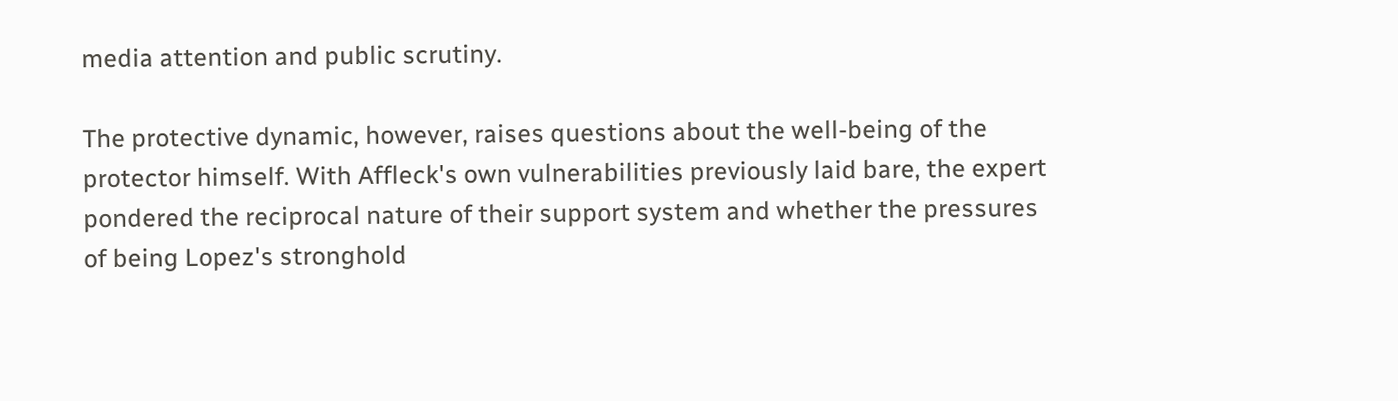media attention and public scrutiny.

The protective dynamic, however, raises questions about the well-being of the protector himself. With Affleck's own vulnerabilities previously laid bare, the expert pondered the reciprocal nature of their support system and whether the pressures of being Lopez's stronghold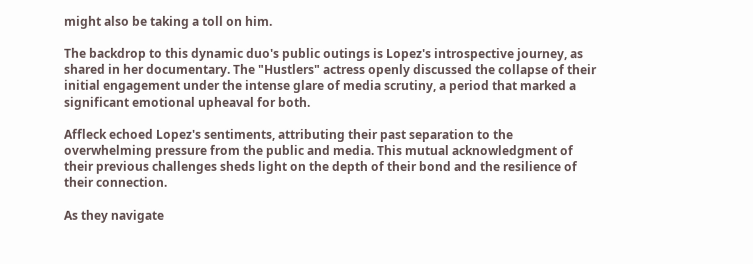might also be taking a toll on him.

The backdrop to this dynamic duo's public outings is Lopez's introspective journey, as shared in her documentary. The "Hustlers" actress openly discussed the collapse of their initial engagement under the intense glare of media scrutiny, a period that marked a significant emotional upheaval for both.

Affleck echoed Lopez's sentiments, attributing their past separation to the overwhelming pressure from the public and media. This mutual acknowledgment of their previous challenges sheds light on the depth of their bond and the resilience of their connection.

As they navigate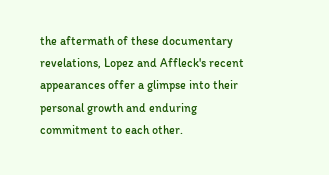the aftermath of these documentary revelations, Lopez and Affleck's recent appearances offer a glimpse into their personal growth and enduring commitment to each other.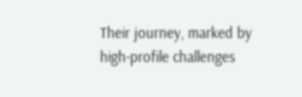Their journey, marked by high-profile challenges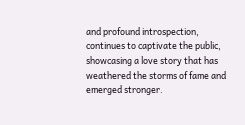and profound introspection, continues to captivate the public, showcasing a love story that has weathered the storms of fame and emerged stronger.